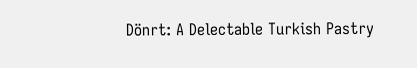Dönrt: A Delectable Turkish Pastry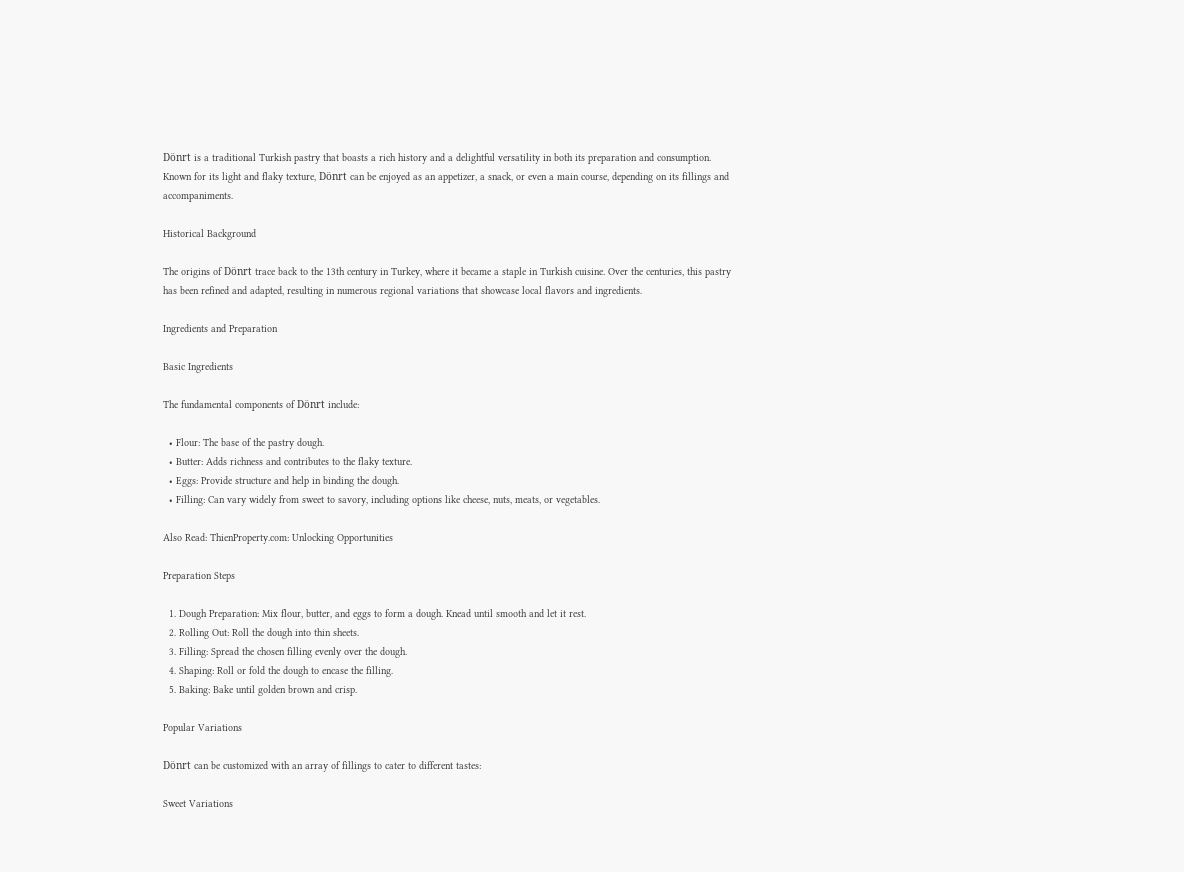Dönrt is a traditional Turkish pastry that boasts a rich history and a delightful versatility in both its preparation and consumption. Known for its light and flaky texture, Dönrt can be enjoyed as an appetizer, a snack, or even a main course, depending on its fillings and accompaniments.

Historical Background

The origins of Dönrt trace back to the 13th century in Turkey, where it became a staple in Turkish cuisine. Over the centuries, this pastry has been refined and adapted, resulting in numerous regional variations that showcase local flavors and ingredients.

Ingredients and Preparation

Basic Ingredients

The fundamental components of Dönrt include:

  • Flour: The base of the pastry dough.
  • Butter: Adds richness and contributes to the flaky texture.
  • Eggs: Provide structure and help in binding the dough.
  • Filling: Can vary widely from sweet to savory, including options like cheese, nuts, meats, or vegetables.

Also Read: ThienProperty.com: Unlocking Opportunities

Preparation Steps

  1. Dough Preparation: Mix flour, butter, and eggs to form a dough. Knead until smooth and let it rest.
  2. Rolling Out: Roll the dough into thin sheets.
  3. Filling: Spread the chosen filling evenly over the dough.
  4. Shaping: Roll or fold the dough to encase the filling.
  5. Baking: Bake until golden brown and crisp.

Popular Variations

Dönrt can be customized with an array of fillings to cater to different tastes:

Sweet Variations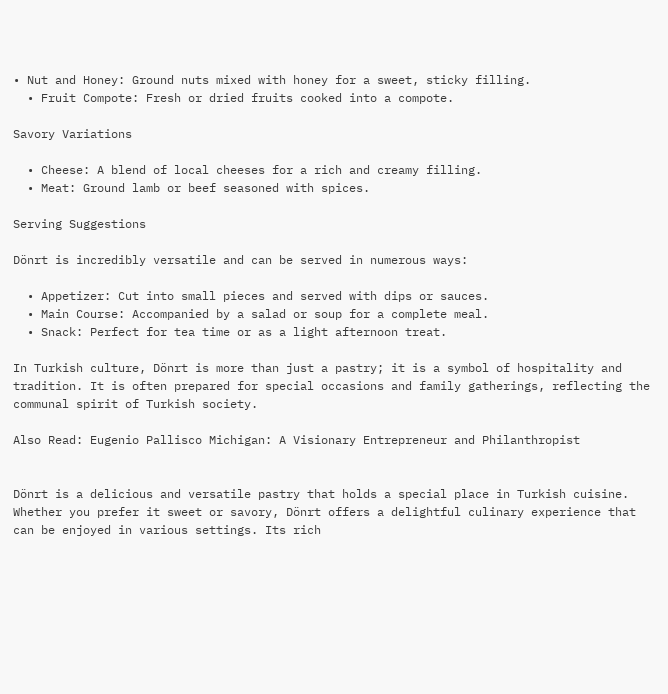• Nut and Honey: Ground nuts mixed with honey for a sweet, sticky filling.
  • Fruit Compote: Fresh or dried fruits cooked into a compote.

Savory Variations

  • Cheese: A blend of local cheeses for a rich and creamy filling.
  • Meat: Ground lamb or beef seasoned with spices.

Serving Suggestions

Dönrt is incredibly versatile and can be served in numerous ways:

  • Appetizer: Cut into small pieces and served with dips or sauces.
  • Main Course: Accompanied by a salad or soup for a complete meal.
  • Snack: Perfect for tea time or as a light afternoon treat.

In Turkish culture, Dönrt is more than just a pastry; it is a symbol of hospitality and tradition. It is often prepared for special occasions and family gatherings, reflecting the communal spirit of Turkish society.

Also Read: Eugenio Pallisco Michigan: A Visionary Entrepreneur and Philanthropist


Dönrt is a delicious and versatile pastry that holds a special place in Turkish cuisine. Whether you prefer it sweet or savory, Dönrt offers a delightful culinary experience that can be enjoyed in various settings. Its rich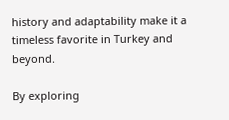history and adaptability make it a timeless favorite in Turkey and beyond.

By exploring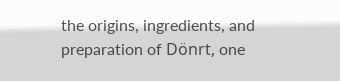the origins, ingredients, and preparation of Dönrt, one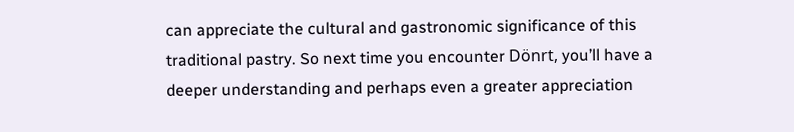can appreciate the cultural and gastronomic significance of this traditional pastry. So next time you encounter Dönrt, you’ll have a deeper understanding and perhaps even a greater appreciation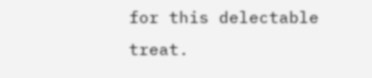for this delectable treat.